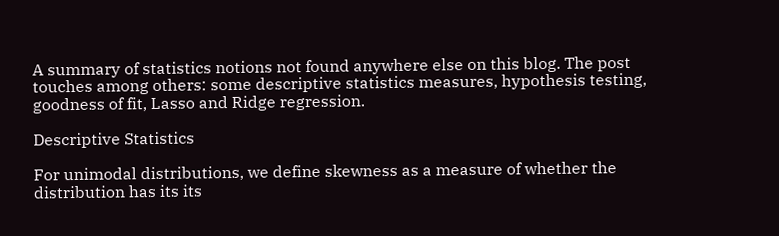A summary of statistics notions not found anywhere else on this blog. The post touches among others: some descriptive statistics measures, hypothesis testing, goodness of fit, Lasso and Ridge regression.

Descriptive Statistics

For unimodal distributions, we define skewness as a measure of whether the distribution has its its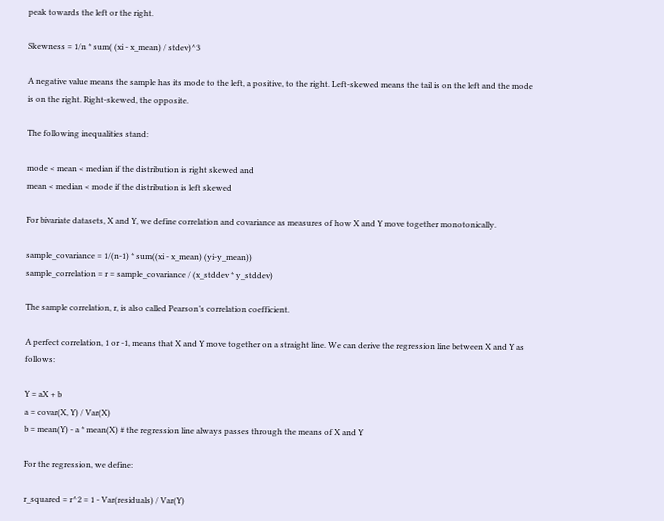peak towards the left or the right.

Skewness = 1/n * sum( (xi - x_mean) / stdev)^3

A negative value means the sample has its mode to the left, a positive, to the right. Left-skewed means the tail is on the left and the mode is on the right. Right-skewed, the opposite.

The following inequalities stand:

mode < mean < median if the distribution is right skewed and
mean < median < mode if the distribution is left skewed

For bivariate datasets, X and Y, we define correlation and covariance as measures of how X and Y move together monotonically.

sample_covariance = 1/(n-1) * sum((xi - x_mean) (yi-y_mean))
sample_correlation = r = sample_covariance / (x_stddev * y_stddev)

The sample correlation, r, is also called Pearson’s correlation coefficient.

A perfect correlation, 1 or -1, means that X and Y move together on a straight line. We can derive the regression line between X and Y as follows:

Y = aX + b
a = covar(X, Y) / Var(X)
b = mean(Y) - a * mean(X) # the regression line always passes through the means of X and Y

For the regression, we define:

r_squared = r^2 = 1 - Var(residuals) / Var(Y)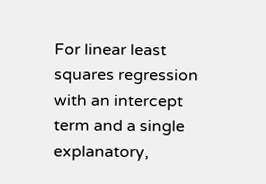For linear least squares regression with an intercept term and a single explanatory,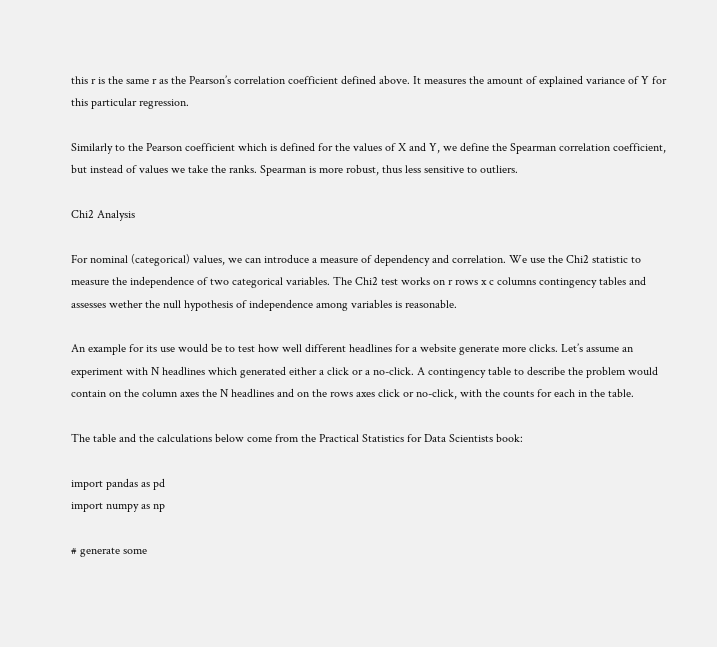this r is the same r as the Pearson’s correlation coefficient defined above. It measures the amount of explained variance of Y for this particular regression.

Similarly to the Pearson coefficient which is defined for the values of X and Y, we define the Spearman correlation coefficient, but instead of values we take the ranks. Spearman is more robust, thus less sensitive to outliers.

Chi2 Analysis

For nominal (categorical) values, we can introduce a measure of dependency and correlation. We use the Chi2 statistic to measure the independence of two categorical variables. The Chi2 test works on r rows x c columns contingency tables and assesses wether the null hypothesis of independence among variables is reasonable.

An example for its use would be to test how well different headlines for a website generate more clicks. Let’s assume an experiment with N headlines which generated either a click or a no-click. A contingency table to describe the problem would contain on the column axes the N headlines and on the rows axes click or no-click, with the counts for each in the table.

The table and the calculations below come from the Practical Statistics for Data Scientists book:

import pandas as pd
import numpy as np

# generate some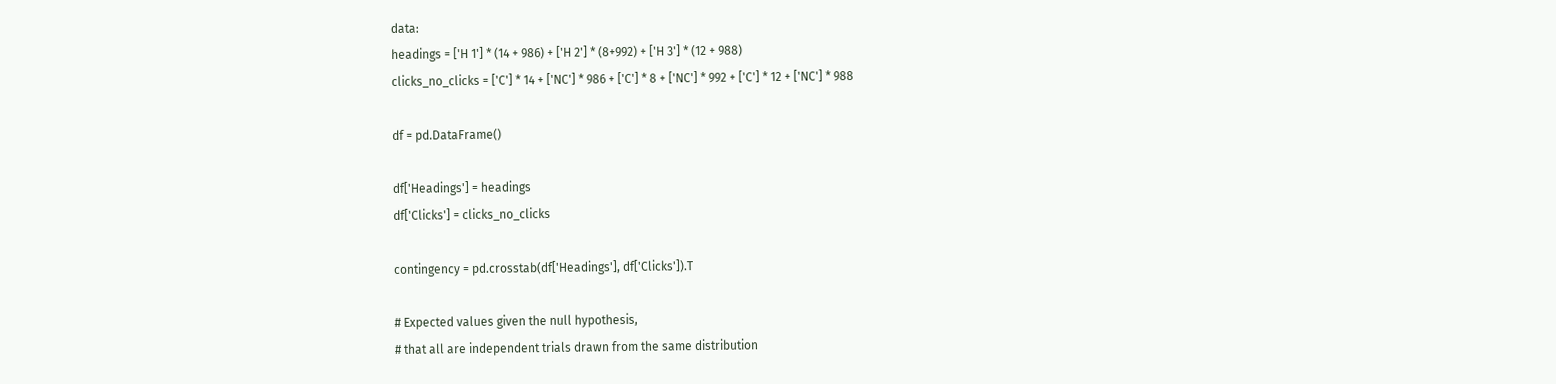data:
headings = ['H 1'] * (14 + 986) + ['H 2'] * (8+992) + ['H 3'] * (12 + 988)
clicks_no_clicks = ['C'] * 14 + ['NC'] * 986 + ['C'] * 8 + ['NC'] * 992 + ['C'] * 12 + ['NC'] * 988

df = pd.DataFrame()

df['Headings'] = headings
df['Clicks'] = clicks_no_clicks

contingency = pd.crosstab(df['Headings'], df['Clicks']).T

# Expected values given the null hypothesis,
# that all are independent trials drawn from the same distribution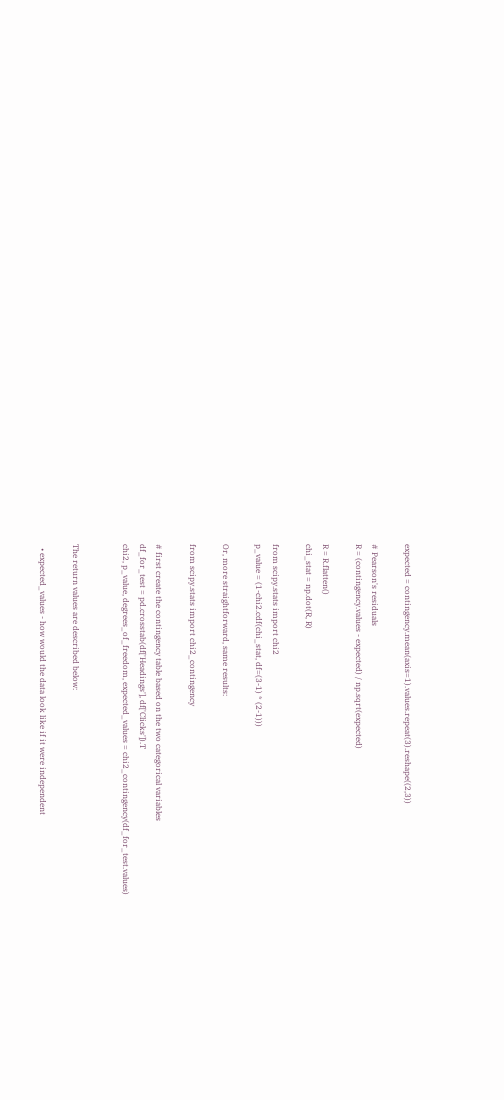expected = contingency.mean(axis=1).values.repeat(3).reshape((2,3))

# Pearson's residuals
R = (contingency.values - expected) / np.sqrt(expected)

R = R.flatten()
chi_stat = np.dot(R, R)

from scipy.stats import chi2
p_value = (1-chi2.cdf(chi_stat, df=(3-1) * (2-1)))

Or, more straightforward, same results:

from scipy.stats import chi2_contingency

# first create the contingency table based on the two categorical variables
df_for_test = pd.crosstab(df['Headings'], df['Clicks']).T
chi2, p_value, degrees_of_freedom, expected_values = chi2_contingency(df_for_test.values)


The return values are described below:

  • expected_values - how would the data look like if it were independent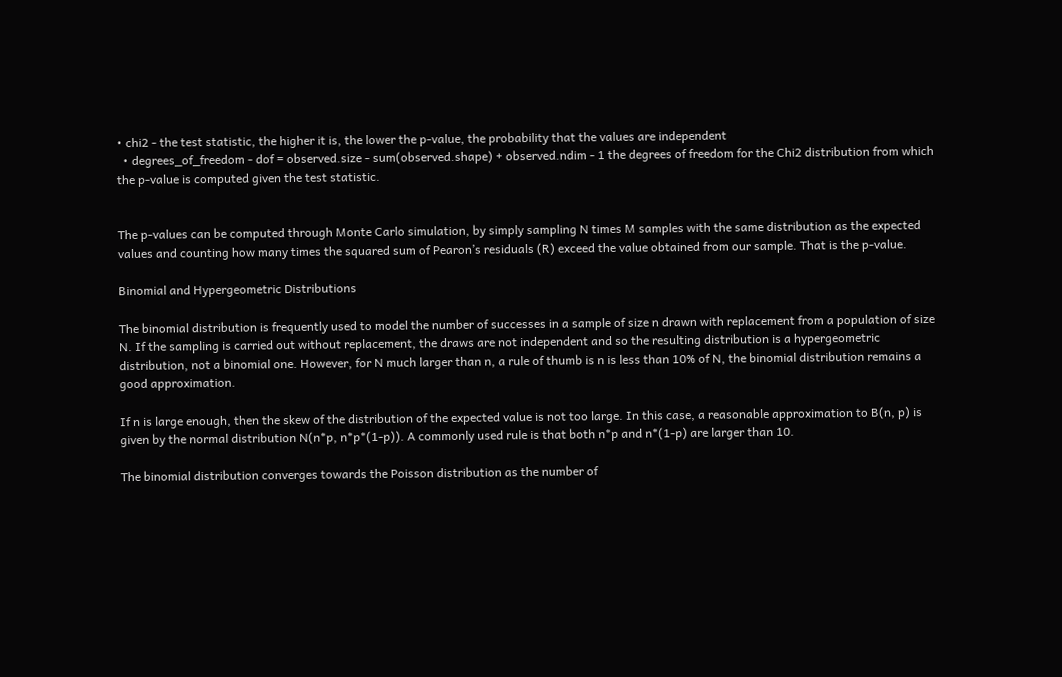• chi2 - the test statistic, the higher it is, the lower the p-value, the probability that the values are independent
  • degrees_of_freedom - dof = observed.size - sum(observed.shape) + observed.ndim - 1 the degrees of freedom for the Chi2 distribution from which the p-value is computed given the test statistic.


The p-values can be computed through Monte Carlo simulation, by simply sampling N times M samples with the same distribution as the expected values and counting how many times the squared sum of Pearon’s residuals (R) exceed the value obtained from our sample. That is the p-value.

Binomial and Hypergeometric Distributions

The binomial distribution is frequently used to model the number of successes in a sample of size n drawn with replacement from a population of size N. If the sampling is carried out without replacement, the draws are not independent and so the resulting distribution is a hypergeometric distribution, not a binomial one. However, for N much larger than n, a rule of thumb is n is less than 10% of N, the binomial distribution remains a good approximation.

If n is large enough, then the skew of the distribution of the expected value is not too large. In this case, a reasonable approximation to B(n, p) is given by the normal distribution N(n*p, n*p*(1-p)). A commonly used rule is that both n*p and n*(1-p) are larger than 10.

The binomial distribution converges towards the Poisson distribution as the number of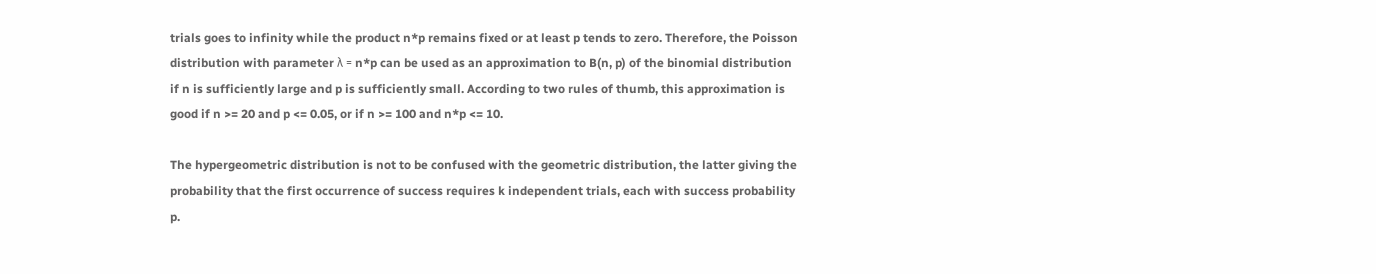trials goes to infinity while the product n*p remains fixed or at least p tends to zero. Therefore, the Poisson distribution with parameter λ = n*p can be used as an approximation to B(n, p) of the binomial distribution if n is sufficiently large and p is sufficiently small. According to two rules of thumb, this approximation is good if n >= 20 and p <= 0.05, or if n >= 100 and n*p <= 10.

The hypergeometric distribution is not to be confused with the geometric distribution, the latter giving the probability that the first occurrence of success requires k independent trials, each with success probability p.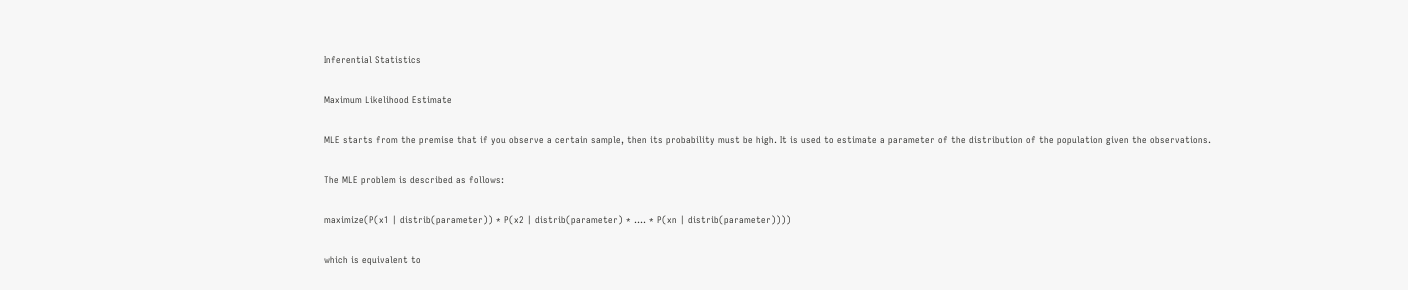Inferential Statistics

Maximum Likelihood Estimate

MLE starts from the premise that if you observe a certain sample, then its probability must be high. It is used to estimate a parameter of the distribution of the population given the observations.

The MLE problem is described as follows:

maximize(P(x1 | distrib(parameter)) * P(x2 | distrib(parameter) * .... * P(xn | distrib(parameter))))

which is equivalent to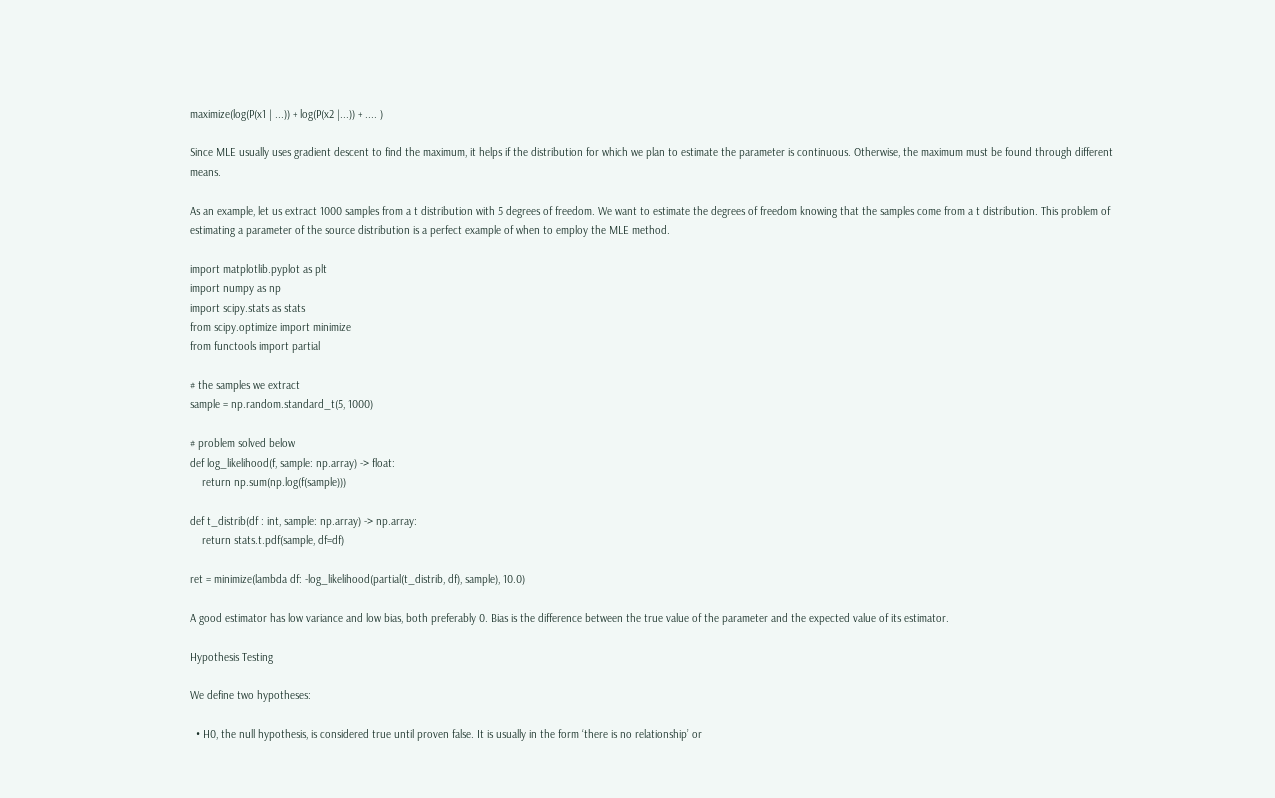maximize(log(P(x1 | ...)) + log(P(x2 |...)) + .... )

Since MLE usually uses gradient descent to find the maximum, it helps if the distribution for which we plan to estimate the parameter is continuous. Otherwise, the maximum must be found through different means.

As an example, let us extract 1000 samples from a t distribution with 5 degrees of freedom. We want to estimate the degrees of freedom knowing that the samples come from a t distribution. This problem of estimating a parameter of the source distribution is a perfect example of when to employ the MLE method.

import matplotlib.pyplot as plt
import numpy as np
import scipy.stats as stats
from scipy.optimize import minimize
from functools import partial

# the samples we extract
sample = np.random.standard_t(5, 1000)

# problem solved below
def log_likelihood(f, sample: np.array) -> float:
    return np.sum(np.log(f(sample)))

def t_distrib(df : int, sample: np.array) -> np.array:
    return stats.t.pdf(sample, df=df)

ret = minimize(lambda df: -log_likelihood(partial(t_distrib, df), sample), 10.0)

A good estimator has low variance and low bias, both preferably 0. Bias is the difference between the true value of the parameter and the expected value of its estimator.

Hypothesis Testing

We define two hypotheses:

  • H0, the null hypothesis, is considered true until proven false. It is usually in the form ‘there is no relationship’ or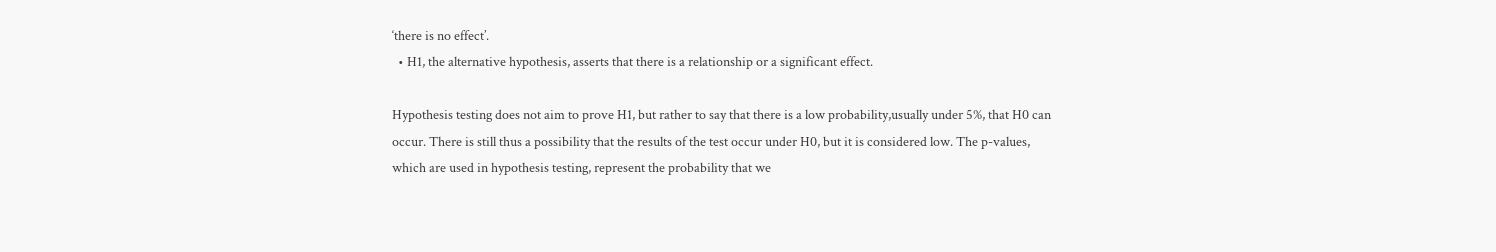‘there is no effect’.
  • H1, the alternative hypothesis, asserts that there is a relationship or a significant effect.

Hypothesis testing does not aim to prove H1, but rather to say that there is a low probability,usually under 5%, that H0 can occur. There is still thus a possibility that the results of the test occur under H0, but it is considered low. The p-values, which are used in hypothesis testing, represent the probability that we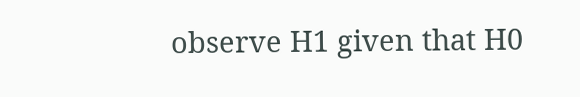observe H1 given that H0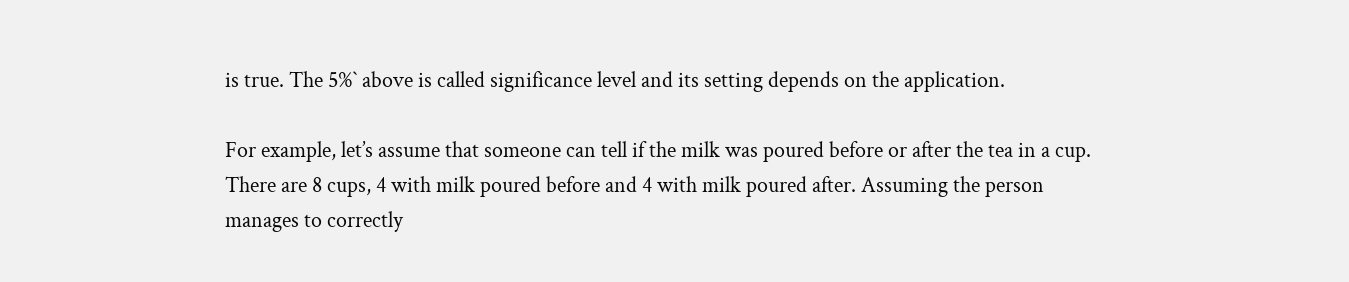is true. The 5%` above is called significance level and its setting depends on the application.

For example, let’s assume that someone can tell if the milk was poured before or after the tea in a cup. There are 8 cups, 4 with milk poured before and 4 with milk poured after. Assuming the person manages to correctly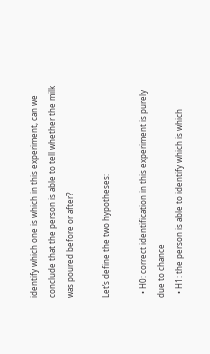identify which one is which in this experiment, can we conclude that the person is able to tell whether the milk was poured before or after?

Let’s define the two hypotheses:

  • H0: correct identification in this experiment is purely due to chance
  • H1: the person is able to identify which is which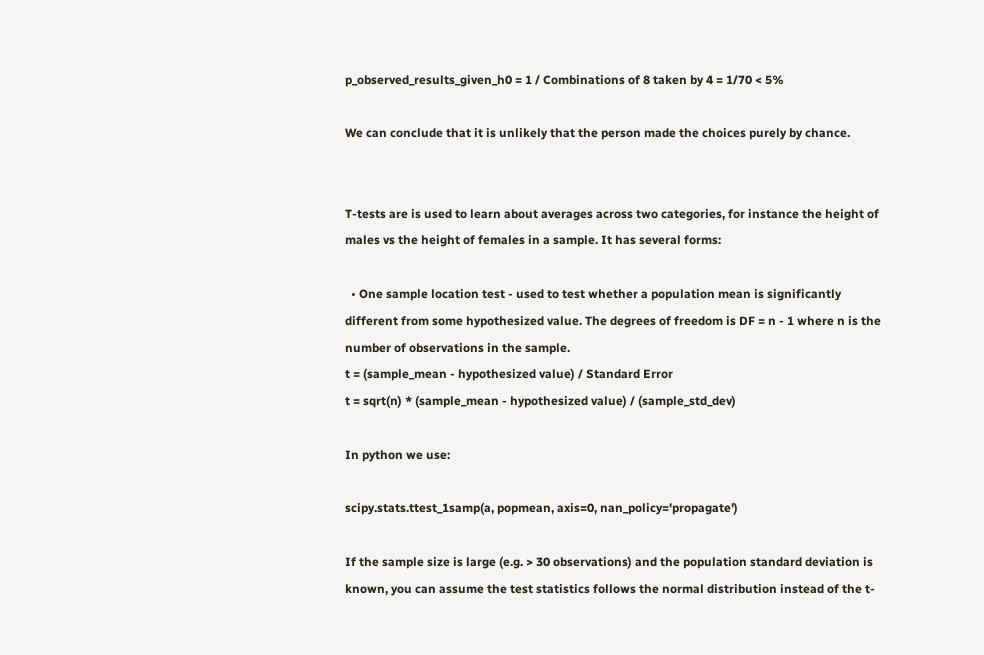p_observed_results_given_h0 = 1 / Combinations of 8 taken by 4 = 1/70 < 5%

We can conclude that it is unlikely that the person made the choices purely by chance.


T-tests are is used to learn about averages across two categories, for instance the height of males vs the height of females in a sample. It has several forms:

  • One sample location test - used to test whether a population mean is significantly different from some hypothesized value. The degrees of freedom is DF = n - 1 where n is the number of observations in the sample.
t = (sample_mean - hypothesized value) / Standard Error
t = sqrt(n) * (sample_mean - hypothesized value) / (sample_std_dev)

In python we use:

scipy.stats.ttest_1samp(a, popmean, axis=0, nan_policy='propagate')

If the sample size is large (e.g. > 30 observations) and the population standard deviation is known, you can assume the test statistics follows the normal distribution instead of the t-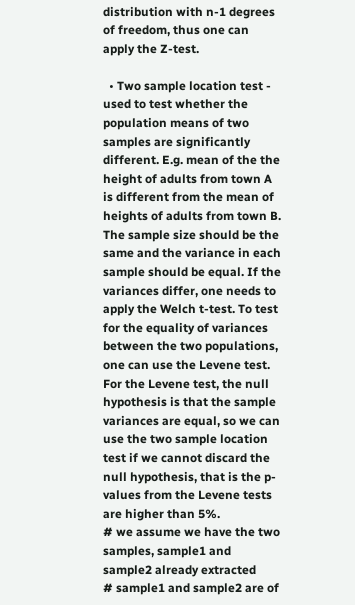distribution with n-1 degrees of freedom, thus one can apply the Z-test.

  • Two sample location test - used to test whether the population means of two samples are significantly different. E.g. mean of the the height of adults from town A is different from the mean of heights of adults from town B. The sample size should be the same and the variance in each sample should be equal. If the variances differ, one needs to apply the Welch t-test. To test for the equality of variances between the two populations, one can use the Levene test. For the Levene test, the null hypothesis is that the sample variances are equal, so we can use the two sample location test if we cannot discard the null hypothesis, that is the p-values from the Levene tests are higher than 5%.
# we assume we have the two samples, sample1 and sample2 already extracted
# sample1 and sample2 are of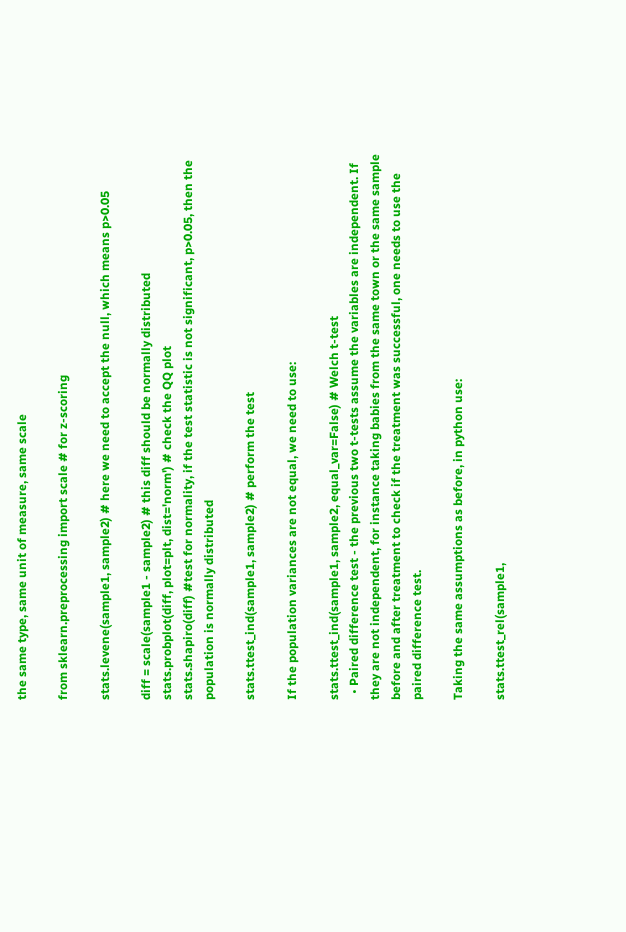the same type, same unit of measure, same scale

from sklearn.preprocessing import scale # for z-scoring

stats.levene(sample1, sample2) # here we need to accept the null, which means p>0.05

diff = scale(sample1 - sample2) # this diff should be normally distributed
stats.probplot(diff, plot=plt, dist='norm') # check the QQ plot
stats.shapiro(diff) #test for normality, if the test statistic is not significant, p>0.05, then the population is normally distributed

stats.ttest_ind(sample1, sample2) # perform the test

If the population variances are not equal, we need to use:

stats.ttest_ind(sample1, sample2, equal_var=False) # Welch t-test
  • Paired difference test - the previous two t-tests assume the variables are independent. If they are not independent, for instance taking babies from the same town or the same sample before and after treatment to check if the treatment was successful, one needs to use the paired difference test.

Taking the same assumptions as before, in python use:

stats.ttest_rel(sample1,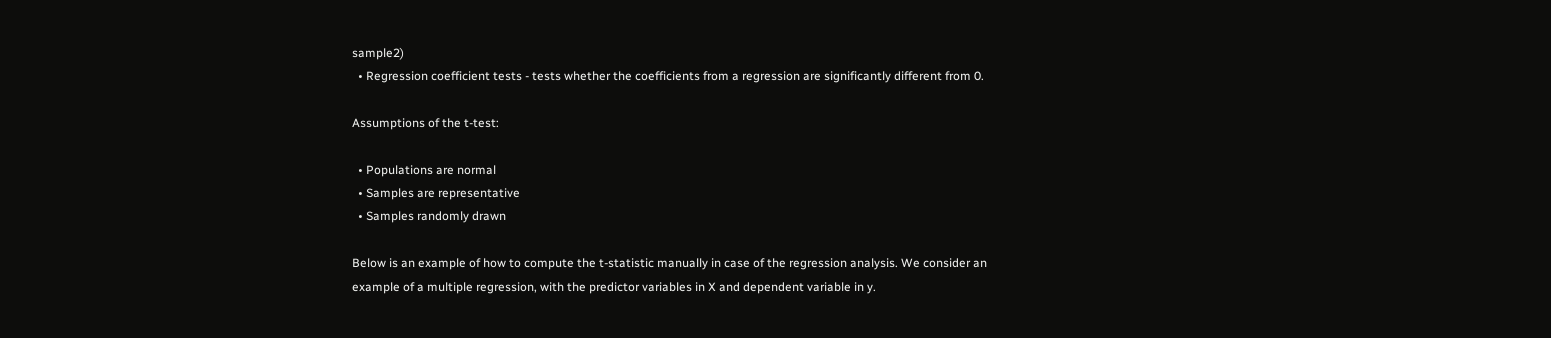sample2)
  • Regression coefficient tests - tests whether the coefficients from a regression are significantly different from 0.

Assumptions of the t-test:

  • Populations are normal
  • Samples are representative
  • Samples randomly drawn

Below is an example of how to compute the t-statistic manually in case of the regression analysis. We consider an example of a multiple regression, with the predictor variables in X and dependent variable in y.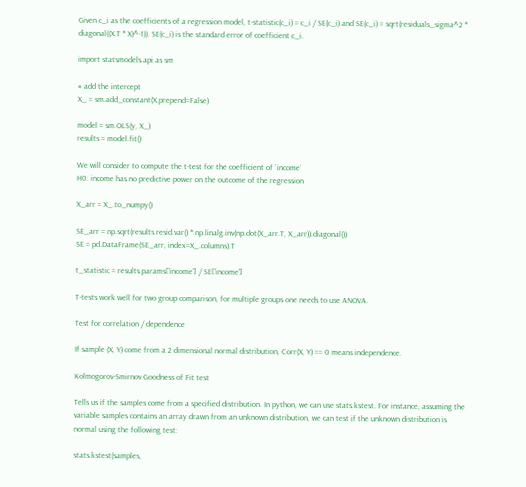Given c_i as the coefficients of a regression model, t-statistic(c_i) = c_i / SE(c_i) and SE(c_i) = sqrt(residuals_sigma^2 * diagonal((X.T * X)^-1)). SE(c_i) is the standard error of coefficient c_i.

import statsmodels.api as sm

# add the intercept
X_ = sm.add_constant(X,prepend=False)

model = sm.OLS(y, X_)
results = model.fit()

We will consider to compute the t-test for the coefficient of `income`
H0: income has no predictive power on the outcome of the regression

X_arr = X_.to_numpy()

SE_arr = np.sqrt(results.resid.var() * np.linalg.inv(np.dot(X_arr.T, X_arr)).diagonal())
SE = pd.DataFrame(SE_arr, index=X_.columns).T

t_statistic = results.params['income'] / SE['income']

T-tests work well for two group comparison, for multiple groups one needs to use ANOVA.

Test for correlation / dependence

If sample (X, Y) come from a 2 dimensional normal distribution, Corr(X, Y) == 0 means independence.

Kolmogorov-Smirnov Goodness of Fit test

Tells us if the samples come from a specified distribution. In python, we can use stats.kstest. For instance, assuming the variable samples contains an array drawn from an unknown distribution, we can test if the unknown distribution is normal using the following test:

stats.kstest(samples,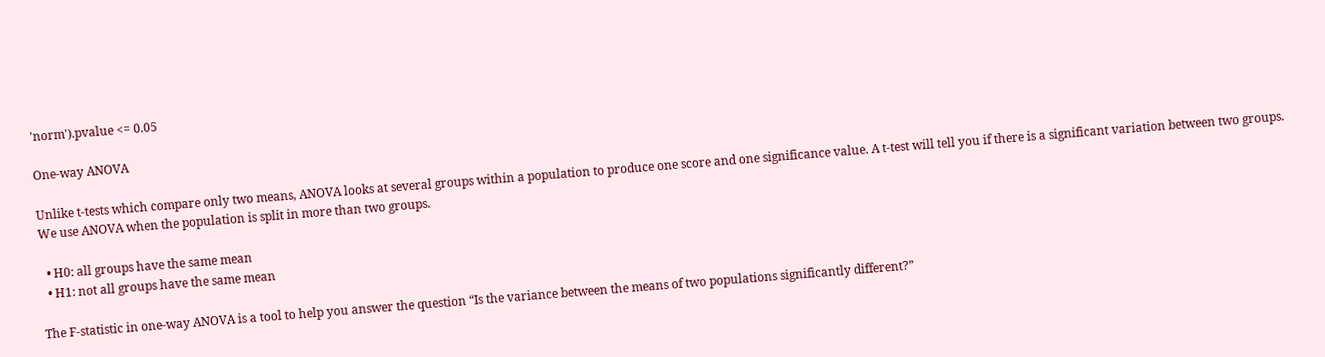'norm').pvalue <= 0.05

One-way ANOVA

Unlike t-tests which compare only two means, ANOVA looks at several groups within a population to produce one score and one significance value. A t-test will tell you if there is a significant variation between two groups. We use ANOVA when the population is split in more than two groups.

  • H0: all groups have the same mean
  • H1: not all groups have the same mean

The F-statistic in one-way ANOVA is a tool to help you answer the question “Is the variance between the means of two populations significantly different?”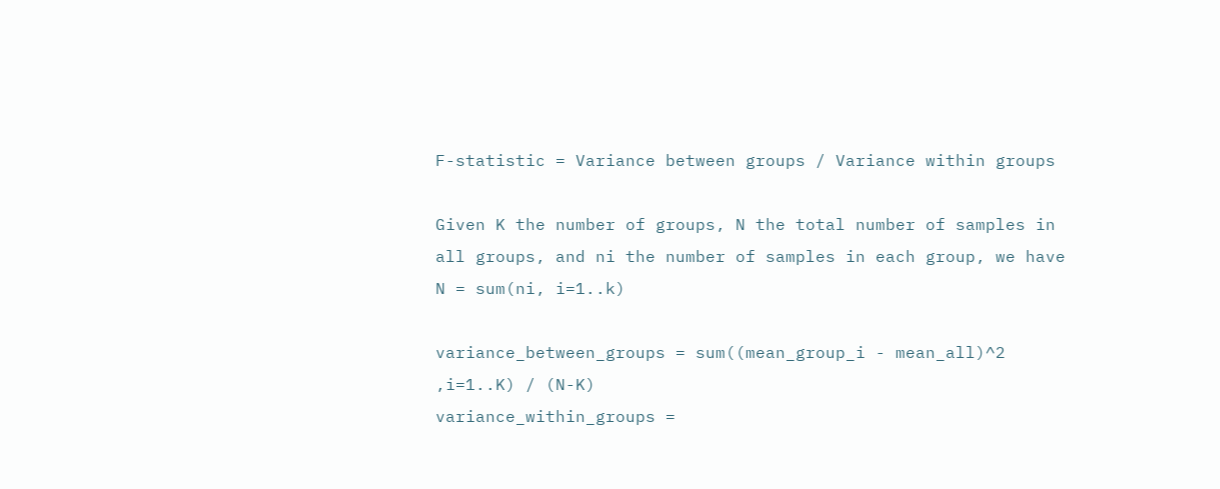F-statistic = Variance between groups / Variance within groups

Given K the number of groups, N the total number of samples in all groups, and ni the number of samples in each group, we have N = sum(ni, i=1..k)

variance_between_groups = sum((mean_group_i - mean_all)^2 ,i=1..K) / (N-K)
variance_within_groups =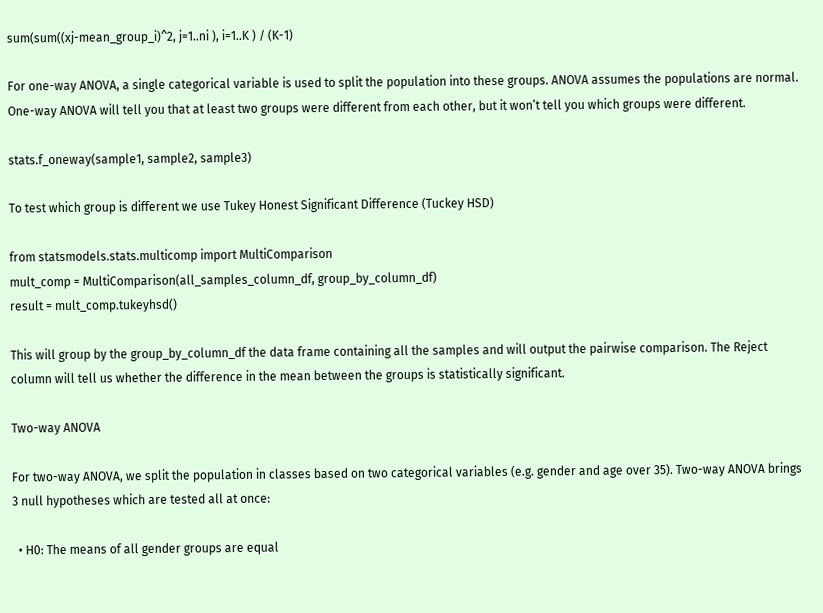sum(sum((xj-mean_group_i)^2, j=1..ni ), i=1..K ) / (K-1)

For one-way ANOVA, a single categorical variable is used to split the population into these groups. ANOVA assumes the populations are normal. One-way ANOVA will tell you that at least two groups were different from each other, but it won’t tell you which groups were different.

stats.f_oneway(sample1, sample2, sample3)

To test which group is different we use Tukey Honest Significant Difference (Tuckey HSD)

from statsmodels.stats.multicomp import MultiComparison
mult_comp = MultiComparison(all_samples_column_df, group_by_column_df)
result = mult_comp.tukeyhsd()

This will group by the group_by_column_df the data frame containing all the samples and will output the pairwise comparison. The Reject column will tell us whether the difference in the mean between the groups is statistically significant.

Two-way ANOVA

For two-way ANOVA, we split the population in classes based on two categorical variables (e.g. gender and age over 35). Two-way ANOVA brings 3 null hypotheses which are tested all at once:

  • H0: The means of all gender groups are equal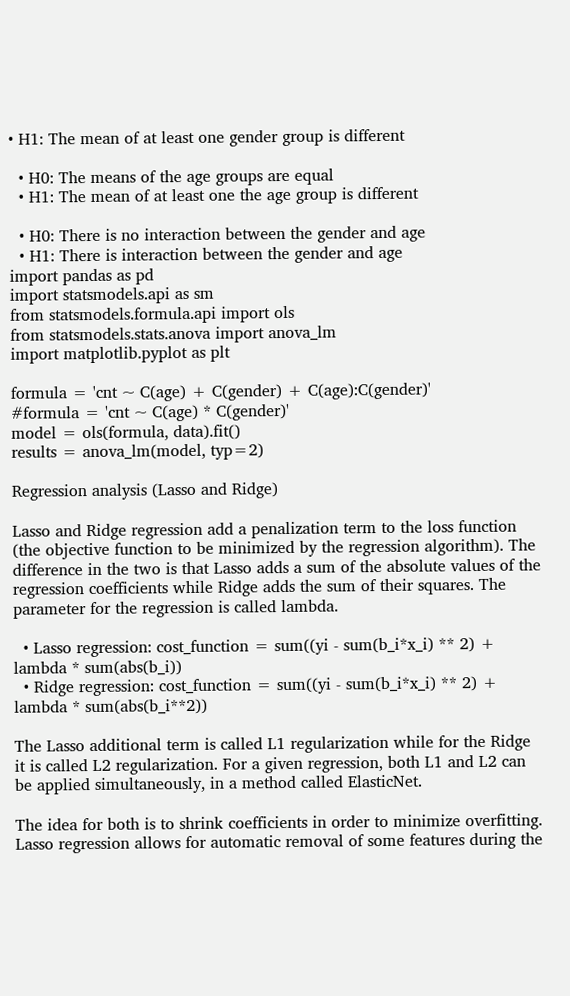• H1: The mean of at least one gender group is different

  • H0: The means of the age groups are equal
  • H1: The mean of at least one the age group is different

  • H0: There is no interaction between the gender and age
  • H1: There is interaction between the gender and age
import pandas as pd
import statsmodels.api as sm
from statsmodels.formula.api import ols
from statsmodels.stats.anova import anova_lm
import matplotlib.pyplot as plt

formula = 'cnt ~ C(age) + C(gender) + C(age):C(gender)'
#formula = 'cnt ~ C(age) * C(gender)'
model = ols(formula, data).fit()
results = anova_lm(model, typ=2)

Regression analysis (Lasso and Ridge)

Lasso and Ridge regression add a penalization term to the loss function (the objective function to be minimized by the regression algorithm). The difference in the two is that Lasso adds a sum of the absolute values of the regression coefficients while Ridge adds the sum of their squares. The parameter for the regression is called lambda.

  • Lasso regression: cost_function = sum((yi - sum(b_i*x_i) ** 2) + lambda * sum(abs(b_i))
  • Ridge regression: cost_function = sum((yi - sum(b_i*x_i) ** 2) + lambda * sum(abs(b_i**2))

The Lasso additional term is called L1 regularization while for the Ridge it is called L2 regularization. For a given regression, both L1 and L2 can be applied simultaneously, in a method called ElasticNet.

The idea for both is to shrink coefficients in order to minimize overfitting. Lasso regression allows for automatic removal of some features during the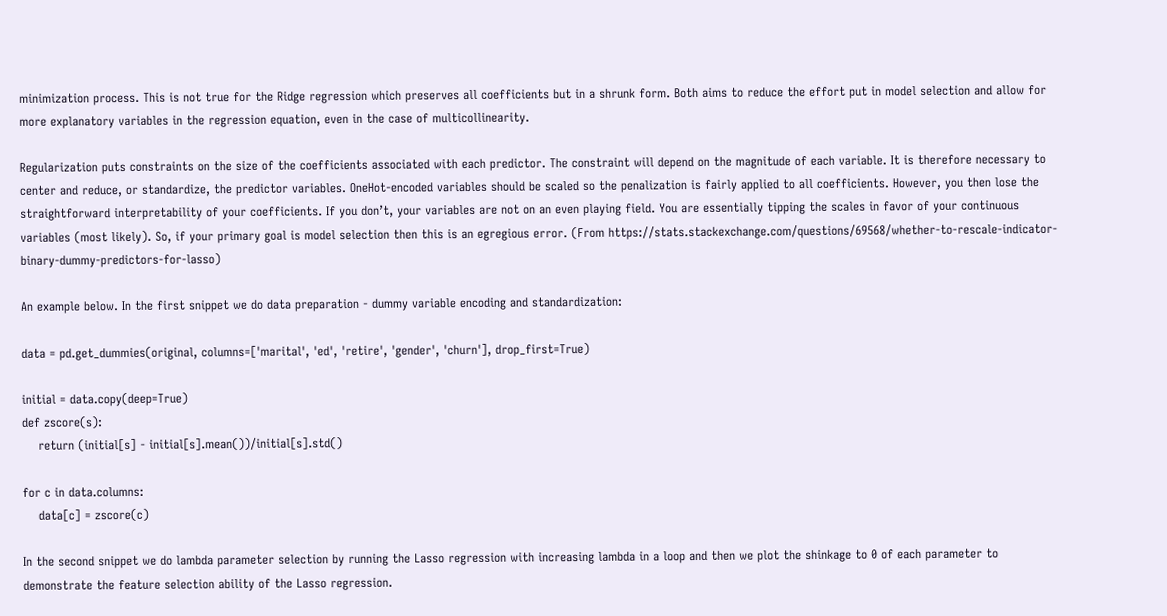minimization process. This is not true for the Ridge regression which preserves all coefficients but in a shrunk form. Both aims to reduce the effort put in model selection and allow for more explanatory variables in the regression equation, even in the case of multicollinearity.

Regularization puts constraints on the size of the coefficients associated with each predictor. The constraint will depend on the magnitude of each variable. It is therefore necessary to center and reduce, or standardize, the predictor variables. OneHot-encoded variables should be scaled so the penalization is fairly applied to all coefficients. However, you then lose the straightforward interpretability of your coefficients. If you don’t, your variables are not on an even playing field. You are essentially tipping the scales in favor of your continuous variables (most likely). So, if your primary goal is model selection then this is an egregious error. (From https://stats.stackexchange.com/questions/69568/whether-to-rescale-indicator-binary-dummy-predictors-for-lasso)

An example below. In the first snippet we do data preparation - dummy variable encoding and standardization:

data = pd.get_dummies(original, columns=['marital', 'ed', 'retire', 'gender', 'churn'], drop_first=True)

initial = data.copy(deep=True)
def zscore(s):
    return (initial[s] - initial[s].mean())/initial[s].std()

for c in data.columns:
    data[c] = zscore(c)

In the second snippet we do lambda parameter selection by running the Lasso regression with increasing lambda in a loop and then we plot the shinkage to 0 of each parameter to demonstrate the feature selection ability of the Lasso regression.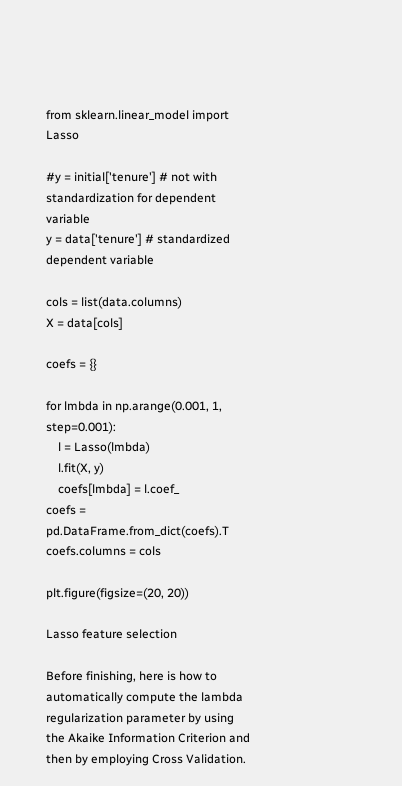from sklearn.linear_model import Lasso

#y = initial['tenure'] # not with standardization for dependent variable
y = data['tenure'] # standardized dependent variable

cols = list(data.columns)
X = data[cols]

coefs = {}

for lmbda in np.arange(0.001, 1, step=0.001):
    l = Lasso(lmbda)
    l.fit(X, y)
    coefs[lmbda] = l.coef_
coefs = pd.DataFrame.from_dict(coefs).T
coefs.columns = cols

plt.figure(figsize=(20, 20))

Lasso feature selection

Before finishing, here is how to automatically compute the lambda regularization parameter by using the Akaike Information Criterion and then by employing Cross Validation.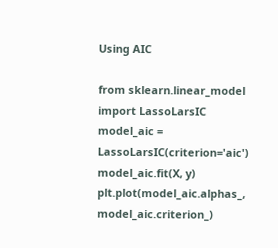Using AIC

from sklearn.linear_model import LassoLarsIC
model_aic = LassoLarsIC(criterion='aic')
model_aic.fit(X, y)
plt.plot(model_aic.alphas_, model_aic.criterion_)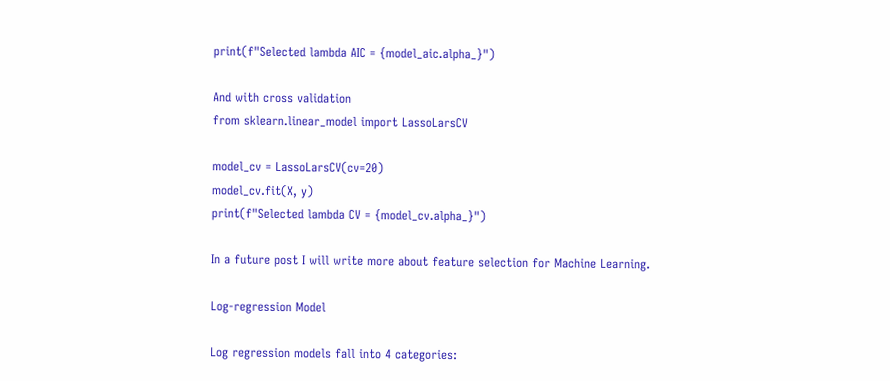print(f"Selected lambda AIC = {model_aic.alpha_}")

And with cross validation
from sklearn.linear_model import LassoLarsCV

model_cv = LassoLarsCV(cv=20)
model_cv.fit(X, y)
print(f"Selected lambda CV = {model_cv.alpha_}")

In a future post I will write more about feature selection for Machine Learning.

Log-regression Model

Log regression models fall into 4 categories: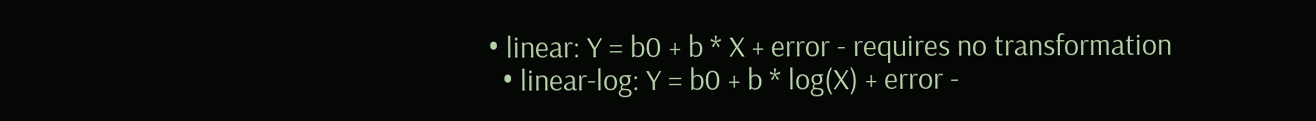• linear: Y = b0 + b * X + error - requires no transformation
  • linear-log: Y = b0 + b * log(X) + error -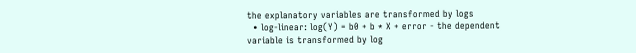the explanatory variables are transformed by logs
  • log-linear: log(Y) = b0 + b * X + error - the dependent variable is transformed by log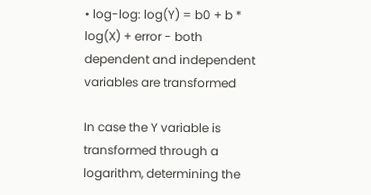• log-log: log(Y) = b0 + b * log(X) + error - both dependent and independent variables are transformed

In case the Y variable is transformed through a logarithm, determining the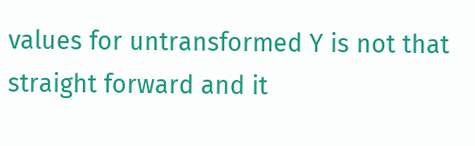values for untransformed Y is not that straight forward and it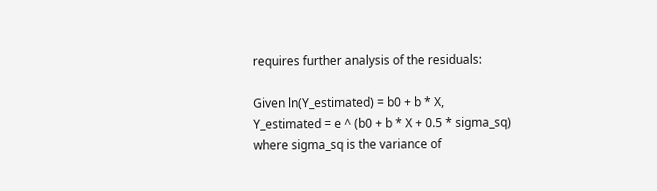requires further analysis of the residuals:

Given ln(Y_estimated) = b0 + b * X,
Y_estimated = e ^ (b0 + b * X + 0.5 * sigma_sq)
where sigma_sq is the variance of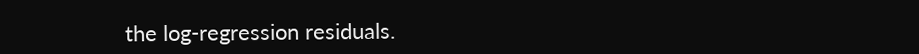the log-regression residuals.